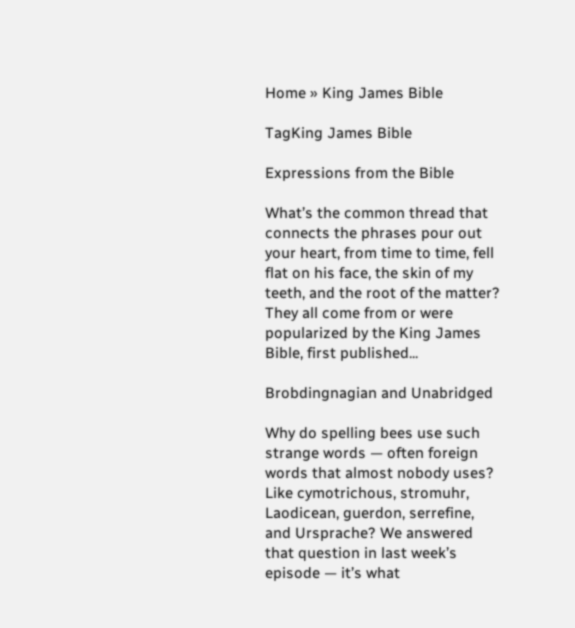Home » King James Bible

TagKing James Bible

Expressions from the Bible

What’s the common thread that connects the phrases pour out your heart, from time to time, fell flat on his face, the skin of my teeth, and the root of the matter? They all come from or were popularized by the King James Bible, first published...

Brobdingnagian and Unabridged

Why do spelling bees use such strange words — often foreign words that almost nobody uses? Like cymotrichous, stromuhr, Laodicean, guerdon, serrefine, and Ursprache? We answered that question in last week’s episode — it’s what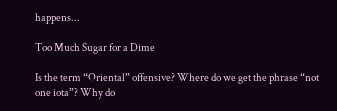happens...

Too Much Sugar for a Dime

Is the term “Oriental” offensive? Where do we get the phrase “not one iota”? Why do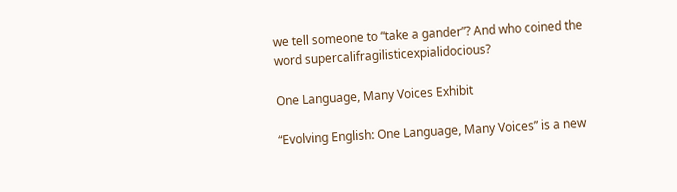we tell someone to “take a gander”? And who coined the word supercalifragilisticexpialidocious?

One Language, Many Voices Exhibit

“Evolving English: One Language, Many Voices” is a new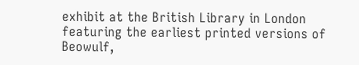exhibit at the British Library in London featuring the earliest printed versions of Beowulf,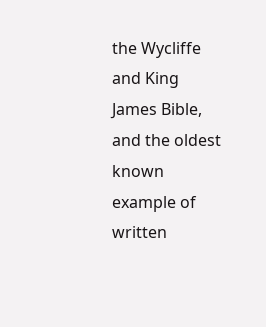the Wycliffe and King James Bible, and the oldest known example of written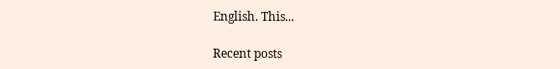English. This...

Recent posts